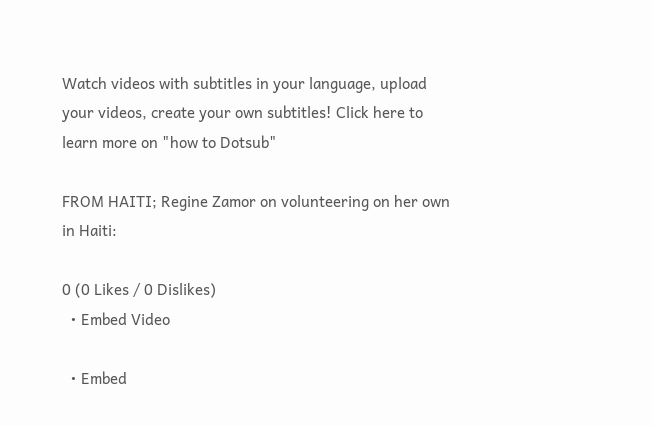Watch videos with subtitles in your language, upload your videos, create your own subtitles! Click here to learn more on "how to Dotsub"

FROM HAITI; Regine Zamor on volunteering on her own in Haiti:

0 (0 Likes / 0 Dislikes)
  • Embed Video

  • Embed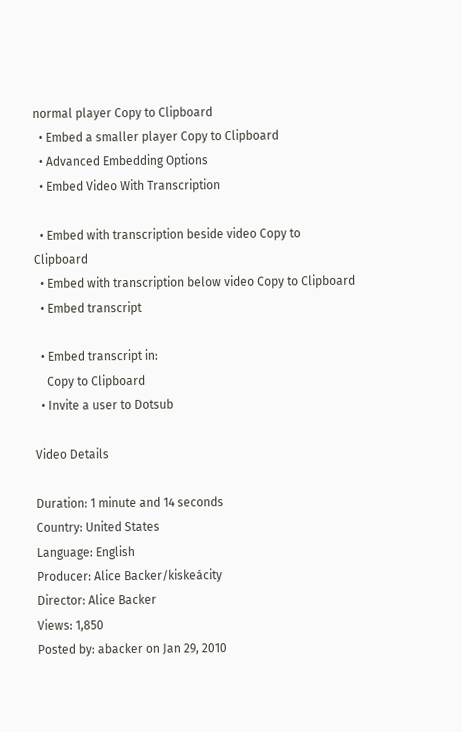normal player Copy to Clipboard
  • Embed a smaller player Copy to Clipboard
  • Advanced Embedding Options
  • Embed Video With Transcription

  • Embed with transcription beside video Copy to Clipboard
  • Embed with transcription below video Copy to Clipboard
  • Embed transcript

  • Embed transcript in:
    Copy to Clipboard
  • Invite a user to Dotsub

Video Details

Duration: 1 minute and 14 seconds
Country: United States
Language: English
Producer: Alice Backer/kiskeácity
Director: Alice Backer
Views: 1,850
Posted by: abacker on Jan 29, 2010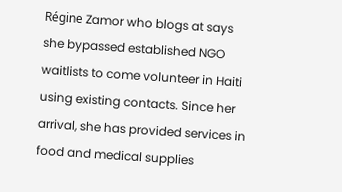Régine Zamor who blogs at says she bypassed established NGO waitlists to come volunteer in Haiti using existing contacts. Since her arrival, she has provided services in food and medical supplies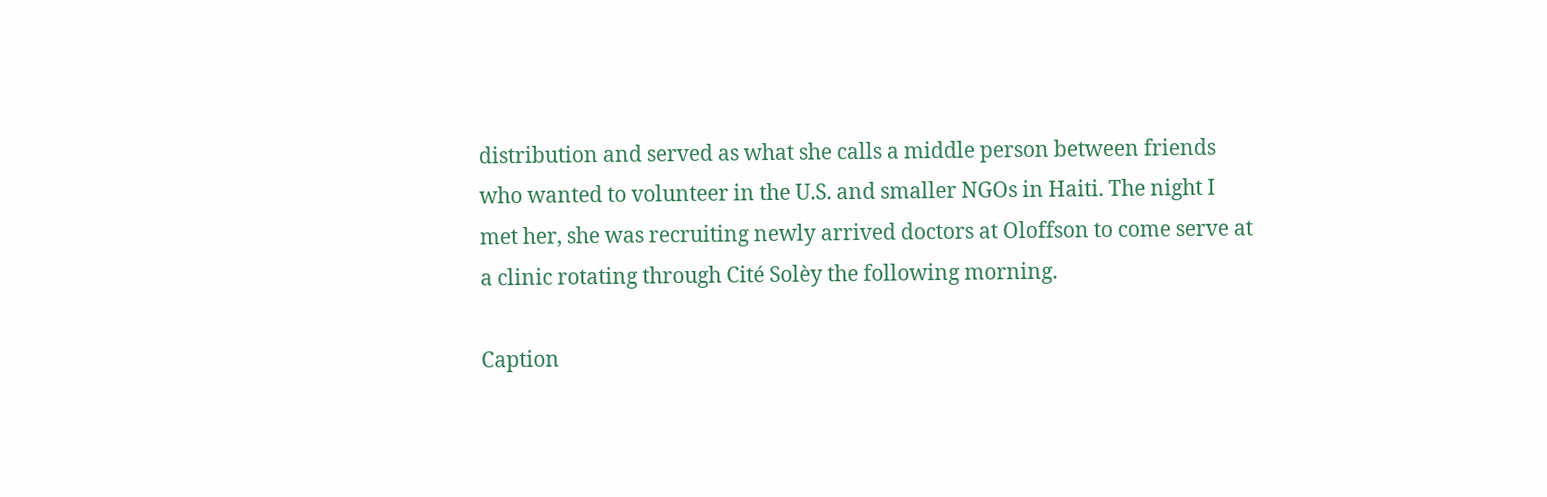distribution and served as what she calls a middle person between friends who wanted to volunteer in the U.S. and smaller NGOs in Haiti. The night I met her, she was recruiting newly arrived doctors at Oloffson to come serve at a clinic rotating through Cité Solèy the following morning.

Caption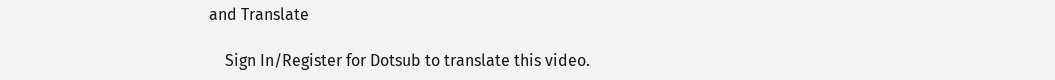and Translate

    Sign In/Register for Dotsub to translate this video.